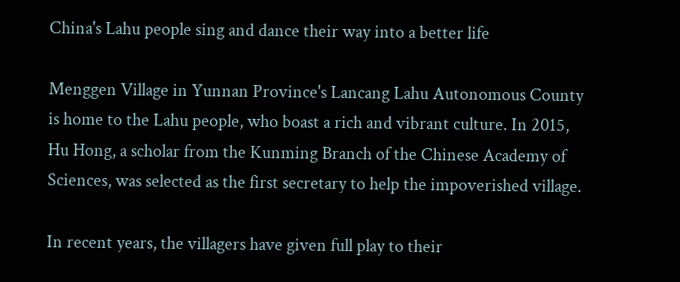China's Lahu people sing and dance their way into a better life

Menggen Village in Yunnan Province's Lancang Lahu Autonomous County is home to the Lahu people, who boast a rich and vibrant culture. In 2015, Hu Hong, a scholar from the Kunming Branch of the Chinese Academy of Sciences, was selected as the first secretary to help the impoverished village.

In recent years, the villagers have given full play to their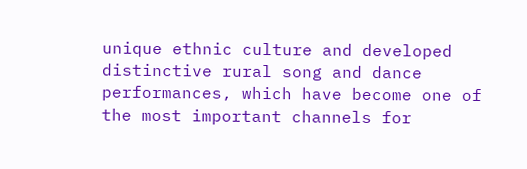unique ethnic culture and developed distinctive rural song and dance performances, which have become one of the most important channels for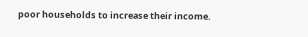poor households to increase their income.